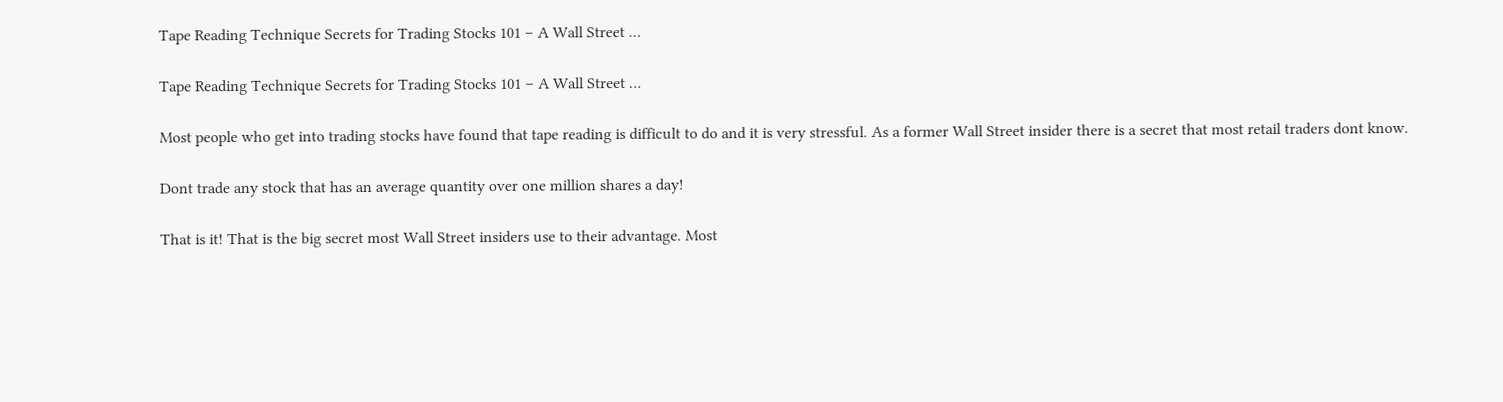Tape Reading Technique Secrets for Trading Stocks 101 – A Wall Street …

Tape Reading Technique Secrets for Trading Stocks 101 – A Wall Street …

Most people who get into trading stocks have found that tape reading is difficult to do and it is very stressful. As a former Wall Street insider there is a secret that most retail traders dont know.

Dont trade any stock that has an average quantity over one million shares a day!

That is it! That is the big secret most Wall Street insiders use to their advantage. Most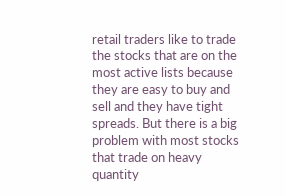retail traders like to trade the stocks that are on the most active lists because they are easy to buy and sell and they have tight spreads. But there is a big problem with most stocks that trade on heavy quantity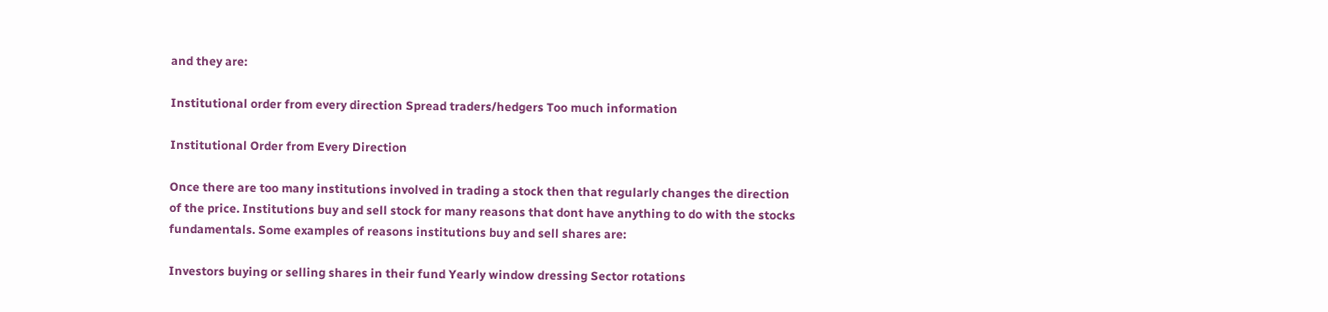and they are:

Institutional order from every direction Spread traders/hedgers Too much information

Institutional Order from Every Direction

Once there are too many institutions involved in trading a stock then that regularly changes the direction of the price. Institutions buy and sell stock for many reasons that dont have anything to do with the stocks fundamentals. Some examples of reasons institutions buy and sell shares are:

Investors buying or selling shares in their fund Yearly window dressing Sector rotations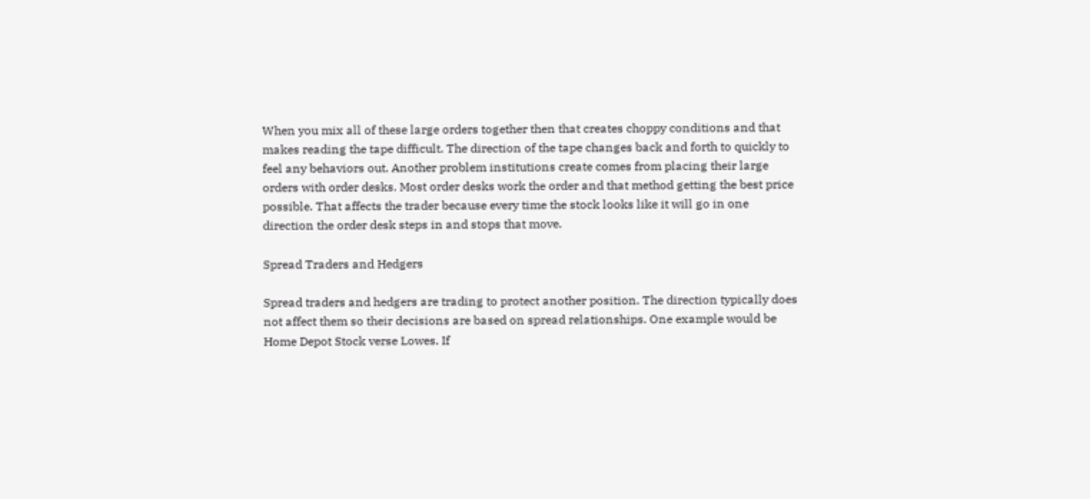When you mix all of these large orders together then that creates choppy conditions and that makes reading the tape difficult. The direction of the tape changes back and forth to quickly to feel any behaviors out. Another problem institutions create comes from placing their large orders with order desks. Most order desks work the order and that method getting the best price possible. That affects the trader because every time the stock looks like it will go in one direction the order desk steps in and stops that move.

Spread Traders and Hedgers

Spread traders and hedgers are trading to protect another position. The direction typically does not affect them so their decisions are based on spread relationships. One example would be Home Depot Stock verse Lowes. If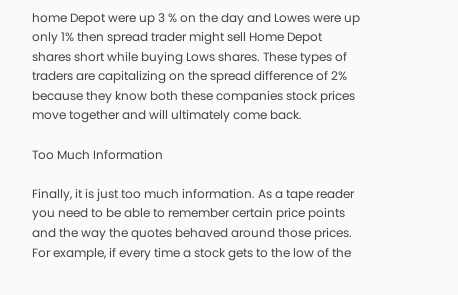home Depot were up 3 % on the day and Lowes were up only 1% then spread trader might sell Home Depot shares short while buying Lows shares. These types of traders are capitalizing on the spread difference of 2% because they know both these companies stock prices move together and will ultimately come back.

Too Much Information

Finally, it is just too much information. As a tape reader you need to be able to remember certain price points and the way the quotes behaved around those prices. For example, if every time a stock gets to the low of the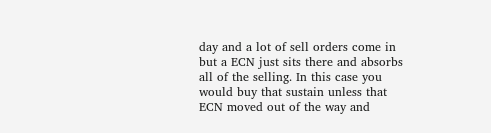day and a lot of sell orders come in but a ECN just sits there and absorbs all of the selling. In this case you would buy that sustain unless that ECN moved out of the way and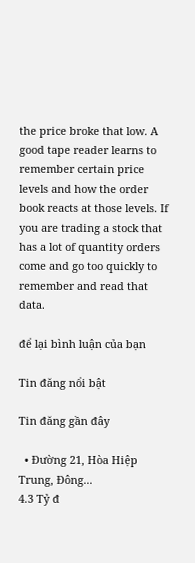the price broke that low. A good tape reader learns to remember certain price levels and how the order book reacts at those levels. If you are trading a stock that has a lot of quantity orders come and go too quickly to remember and read that data.

để lại bình luận của bạn

Tin đăng nổi bật

Tin đăng gần đây

  • Đường 21, Hòa Hiệp Trung, Đông...
4.3 Tỷ đ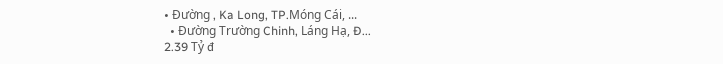• Đường , Ka Long, TP.Móng Cái, ...
  • Đường Trường Chinh, Láng Hạ, Đ...
2.39 Tỷ đ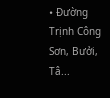• Đường Trịnh Công Sơn, Bưởi, Tâ...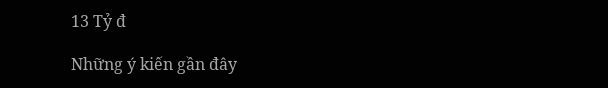13 Tỷ đ

Những ý kiến gần đây